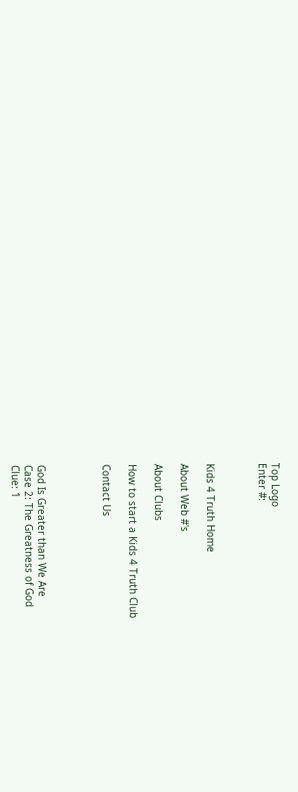Top Logo
Enter #:



Kids 4 Truth Home

About Web #'s

About Clubs

How to start a Kids 4 Truth Club

Contact Us




God Is Greater than We Are
Case 2: The Greatness of God
Clue: 1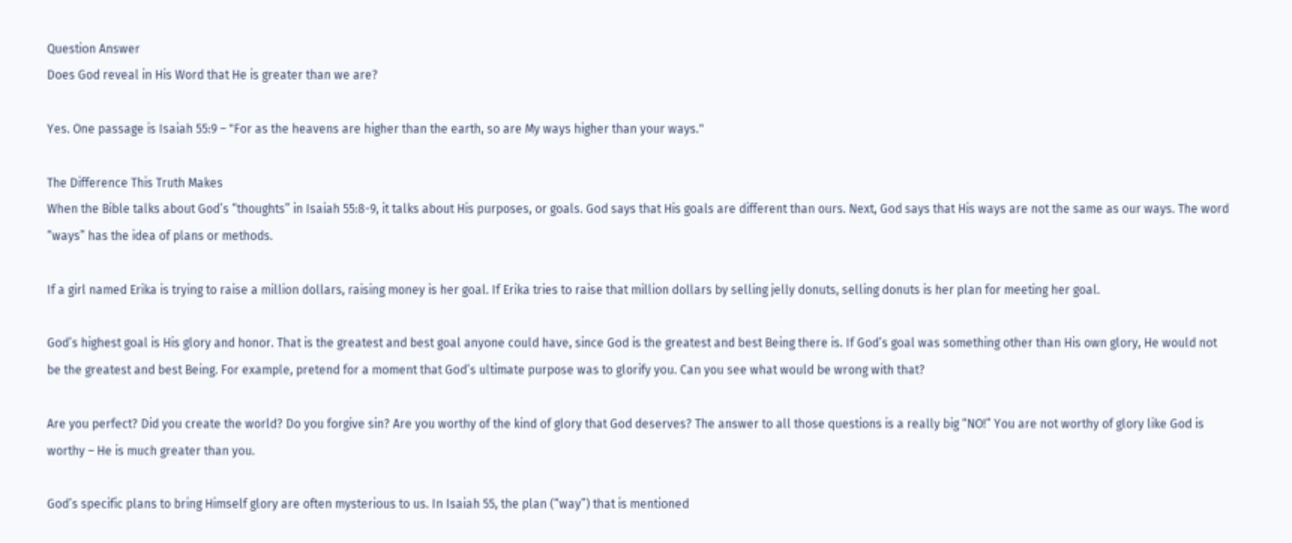Question Answer
Does God reveal in His Word that He is greater than we are?

Yes. One passage is Isaiah 55:9 – "For as the heavens are higher than the earth, so are My ways higher than your ways."

The Difference This Truth Makes
When the Bible talks about God’s “thoughts” in Isaiah 55:8-9, it talks about His purposes, or goals. God says that His goals are different than ours. Next, God says that His ways are not the same as our ways. The word “ways” has the idea of plans or methods.

If a girl named Erika is trying to raise a million dollars, raising money is her goal. If Erika tries to raise that million dollars by selling jelly donuts, selling donuts is her plan for meeting her goal.

God’s highest goal is His glory and honor. That is the greatest and best goal anyone could have, since God is the greatest and best Being there is. If God’s goal was something other than His own glory, He would not be the greatest and best Being. For example, pretend for a moment that God’s ultimate purpose was to glorify you. Can you see what would be wrong with that?

Are you perfect? Did you create the world? Do you forgive sin? Are you worthy of the kind of glory that God deserves? The answer to all those questions is a really big “NO!” You are not worthy of glory like God is worthy – He is much greater than you.

God’s specific plans to bring Himself glory are often mysterious to us. In Isaiah 55, the plan (“way”) that is mentioned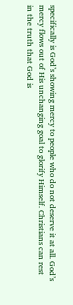specifically is God’s showing mercy to people who do not deserve it at all. God’s mercy flows out of His unchanging goal to glorify Himself. Christians can rest in the truth that God is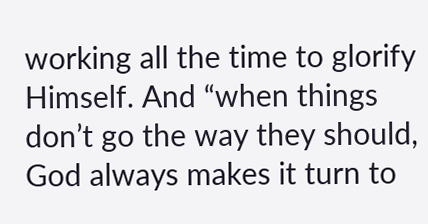working all the time to glorify Himself. And “when things don’t go the way they should, God always makes it turn to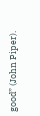good” (John Piper).